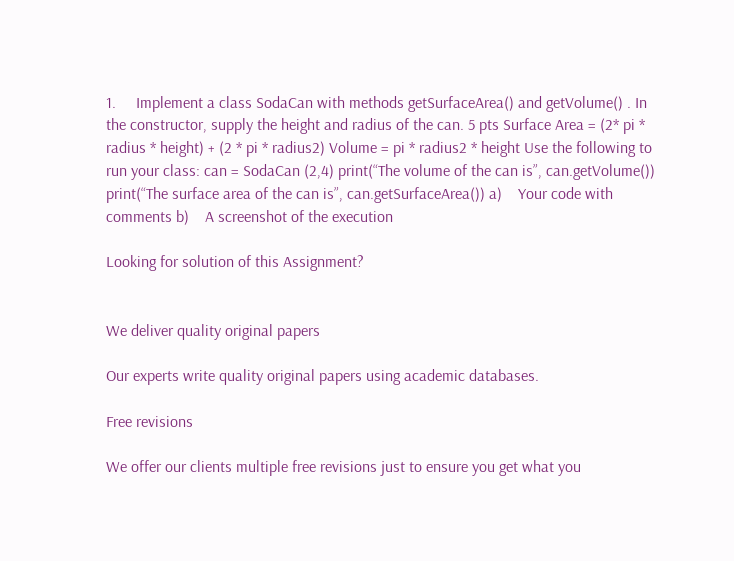1.     Implement a class SodaCan with methods getSurfaceArea() and getVolume() . In the constructor, supply the height and radius of the can. 5 pts Surface Area = (2* pi * radius * height) + (2 * pi * radius2) Volume = pi * radius2 * height Use the following to run your class: can = SodaCan (2,4) print(“The volume of the can is”, can.getVolume()) print(“The surface area of the can is”, can.getSurfaceArea()) a)    Your code with comments b)    A screenshot of the execution

Looking for solution of this Assignment?


We deliver quality original papers

Our experts write quality original papers using academic databases.

Free revisions

We offer our clients multiple free revisions just to ensure you get what you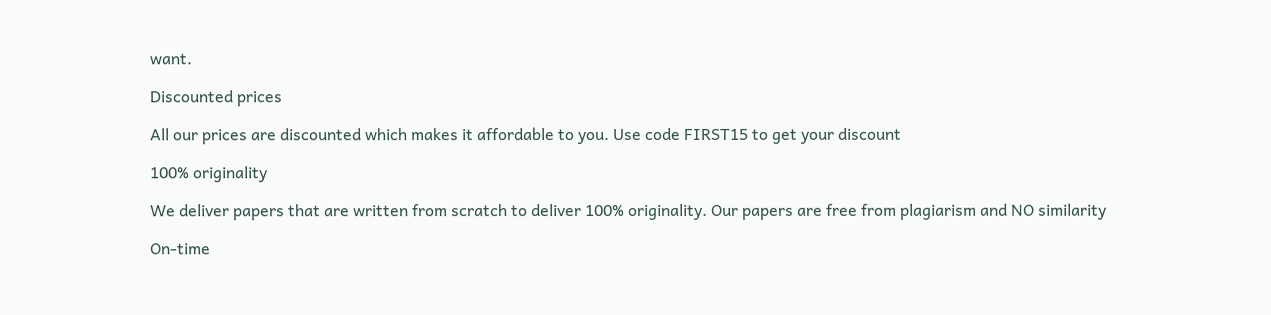want.

Discounted prices

All our prices are discounted which makes it affordable to you. Use code FIRST15 to get your discount

100% originality

We deliver papers that are written from scratch to deliver 100% originality. Our papers are free from plagiarism and NO similarity

On-time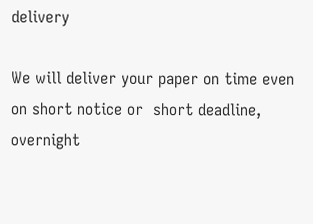delivery

We will deliver your paper on time even on short notice or  short deadline, overnight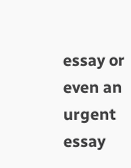essay or even an urgent essay